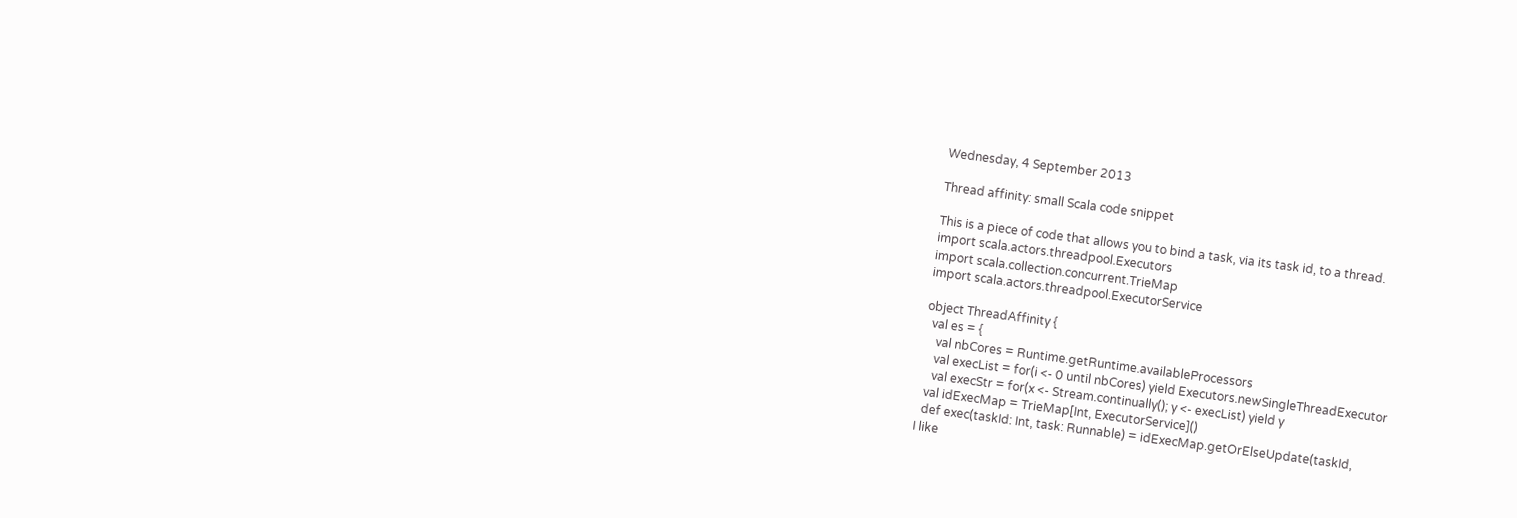Wednesday, 4 September 2013

Thread affinity: small Scala code snippet

This is a piece of code that allows you to bind a task, via its task id, to a thread.
import scala.actors.threadpool.Executors
import scala.collection.concurrent.TrieMap
import scala.actors.threadpool.ExecutorService

object ThreadAffinity {
  val es = {
    val nbCores = Runtime.getRuntime.availableProcessors
    val execList = for(i <- 0 until nbCores) yield Executors.newSingleThreadExecutor
    val execStr = for(x <- Stream.continually(); y <- execList) yield y
  val idExecMap = TrieMap[Int, ExecutorService]()
  def exec(taskId: Int, task: Runnable) = idExecMap.getOrElseUpdate(taskId,
I like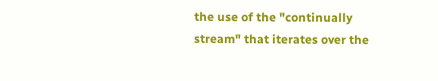the use of the "continually stream" that iterates over the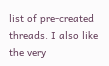list of pre-created threads. I also like the very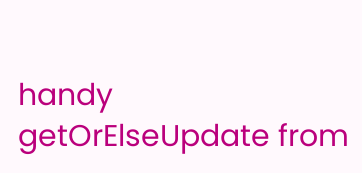handy getOrElseUpdate from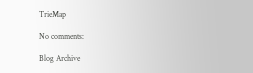TrieMap

No comments:

Blog Archive